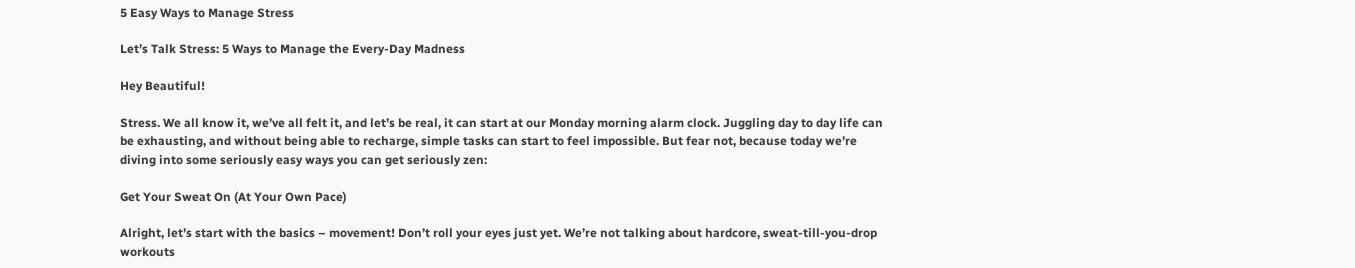5 Easy Ways to Manage Stress

Let’s Talk Stress: 5 Ways to Manage the Every-Day Madness

Hey Beautiful!

Stress. We all know it, we’ve all felt it, and let’s be real, it can start at our Monday morning alarm clock. Juggling day to day life can be exhausting, and without being able to recharge, simple tasks can start to feel impossible. But fear not, because today we’re diving into some seriously easy ways you can get seriously zen:

Get Your Sweat On (At Your Own Pace)

Alright, let’s start with the basics – movement! Don’t roll your eyes just yet. We’re not talking about hardcore, sweat-till-you-drop workouts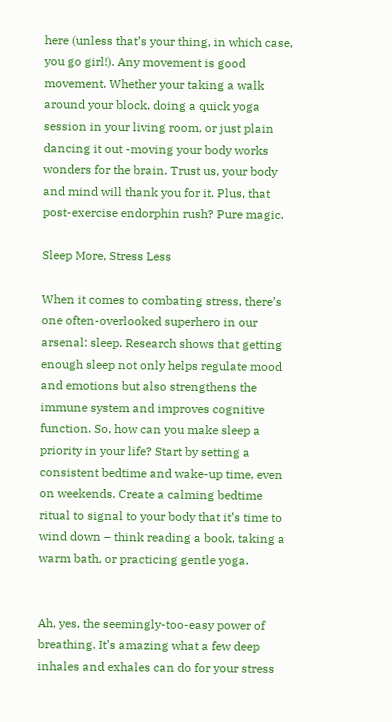here (unless that’s your thing, in which case, you go girl!). Any movement is good movement. Whether your taking a walk around your block, doing a quick yoga session in your living room, or just plain dancing it out -moving your body works wonders for the brain. Trust us, your body and mind will thank you for it. Plus, that post-exercise endorphin rush? Pure magic.

Sleep More, Stress Less

When it comes to combating stress, there’s one often-overlooked superhero in our arsenal: sleep. Research shows that getting enough sleep not only helps regulate mood and emotions but also strengthens the immune system and improves cognitive function. So, how can you make sleep a priority in your life? Start by setting a consistent bedtime and wake-up time, even on weekends. Create a calming bedtime ritual to signal to your body that it’s time to wind down – think reading a book, taking a warm bath, or practicing gentle yoga.


Ah, yes, the seemingly-too-easy power of breathing. It’s amazing what a few deep inhales and exhales can do for your stress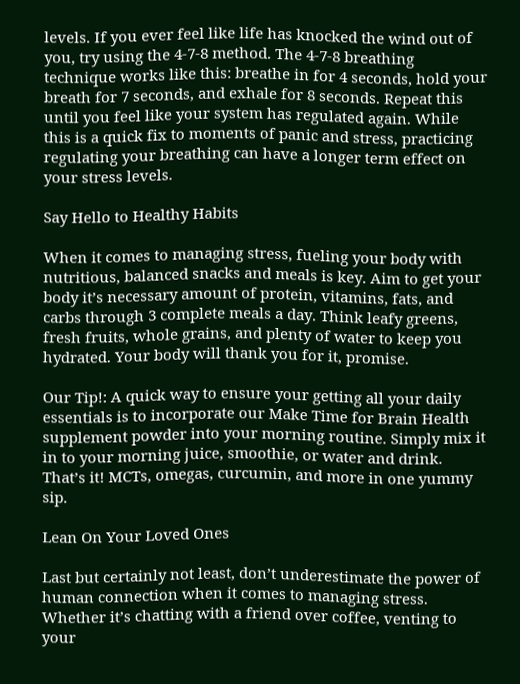levels. If you ever feel like life has knocked the wind out of you, try using the 4-7-8 method. The 4-7-8 breathing technique works like this: breathe in for 4 seconds, hold your breath for 7 seconds, and exhale for 8 seconds. Repeat this until you feel like your system has regulated again. While this is a quick fix to moments of panic and stress, practicing regulating your breathing can have a longer term effect on your stress levels.

Say Hello to Healthy Habits

When it comes to managing stress, fueling your body with nutritious, balanced snacks and meals is key. Aim to get your body it’s necessary amount of protein, vitamins, fats, and carbs through 3 complete meals a day. Think leafy greens, fresh fruits, whole grains, and plenty of water to keep you hydrated. Your body will thank you for it, promise.

Our Tip!: A quick way to ensure your getting all your daily essentials is to incorporate our Make Time for Brain Health supplement powder into your morning routine. Simply mix it in to your morning juice, smoothie, or water and drink. That’s it! MCTs, omegas, curcumin, and more in one yummy sip.

Lean On Your Loved Ones

Last but certainly not least, don’t underestimate the power of human connection when it comes to managing stress. Whether it’s chatting with a friend over coffee, venting to your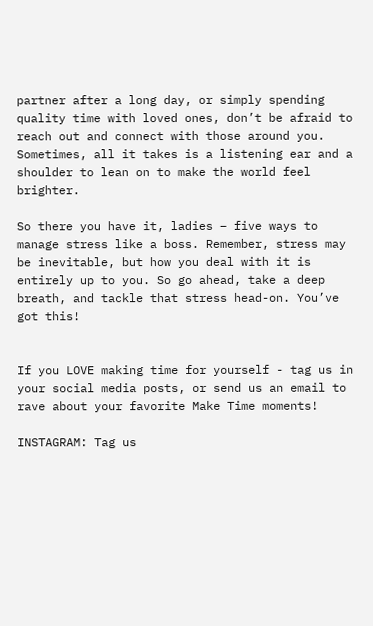partner after a long day, or simply spending quality time with loved ones, don’t be afraid to reach out and connect with those around you. Sometimes, all it takes is a listening ear and a shoulder to lean on to make the world feel brighter.

So there you have it, ladies – five ways to manage stress like a boss. Remember, stress may be inevitable, but how you deal with it is entirely up to you. So go ahead, take a deep breath, and tackle that stress head-on. You’ve got this!


If you LOVE making time for yourself - tag us in your social media posts, or send us an email to rave about your favorite Make Time moments!

INSTAGRAM: Tag us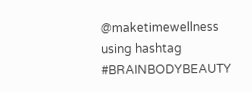@maketimewellness using hashtag #BRAINBODYBEAUTY